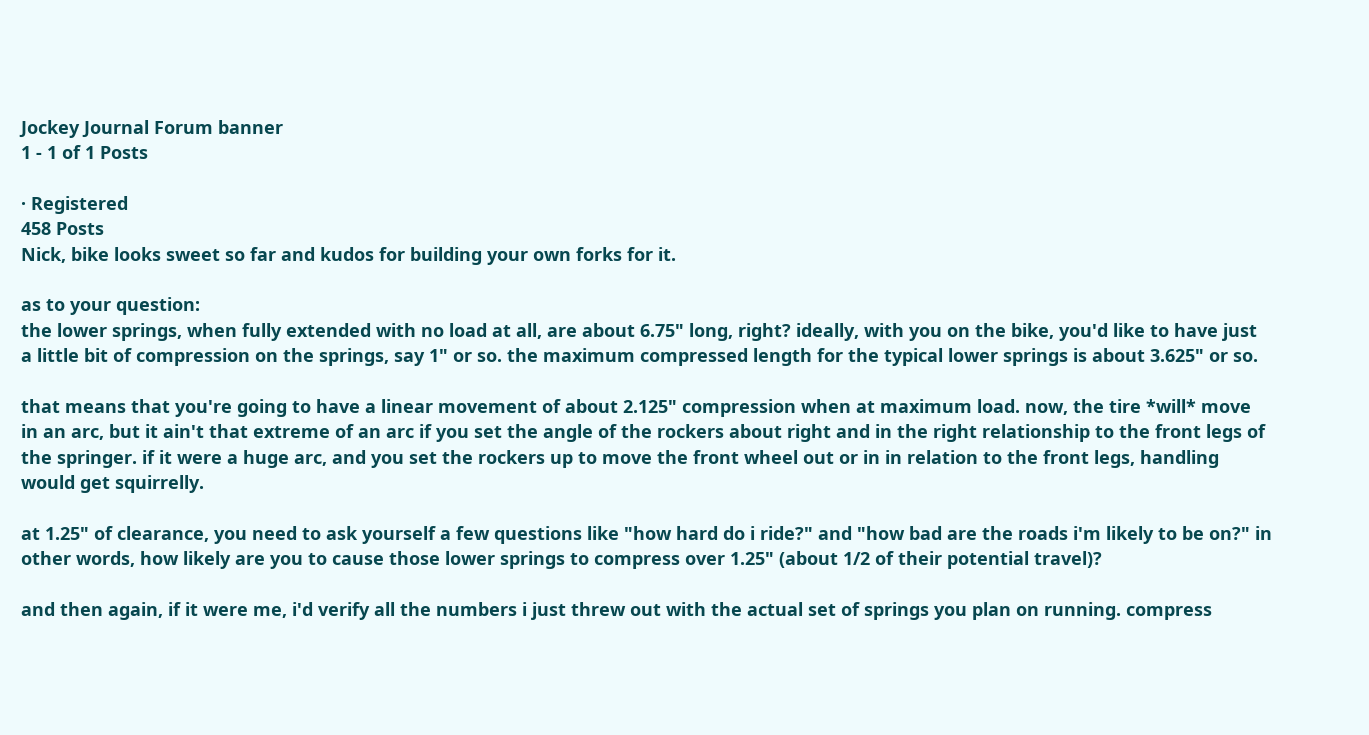Jockey Journal Forum banner
1 - 1 of 1 Posts

· Registered
458 Posts
Nick, bike looks sweet so far and kudos for building your own forks for it.

as to your question:
the lower springs, when fully extended with no load at all, are about 6.75" long, right? ideally, with you on the bike, you'd like to have just a little bit of compression on the springs, say 1" or so. the maximum compressed length for the typical lower springs is about 3.625" or so.

that means that you're going to have a linear movement of about 2.125" compression when at maximum load. now, the tire *will* move in an arc, but it ain't that extreme of an arc if you set the angle of the rockers about right and in the right relationship to the front legs of the springer. if it were a huge arc, and you set the rockers up to move the front wheel out or in in relation to the front legs, handling would get squirrelly.

at 1.25" of clearance, you need to ask yourself a few questions like "how hard do i ride?" and "how bad are the roads i'm likely to be on?" in other words, how likely are you to cause those lower springs to compress over 1.25" (about 1/2 of their potential travel)?

and then again, if it were me, i'd verify all the numbers i just threw out with the actual set of springs you plan on running. compress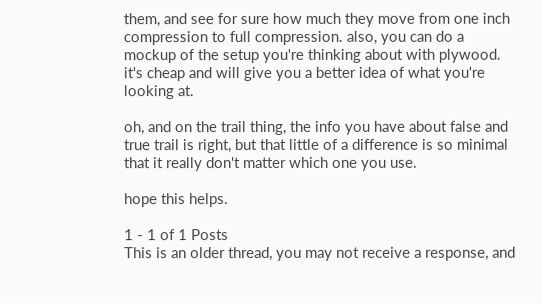them, and see for sure how much they move from one inch compression to full compression. also, you can do a mockup of the setup you're thinking about with plywood. it's cheap and will give you a better idea of what you're looking at.

oh, and on the trail thing, the info you have about false and true trail is right, but that little of a difference is so minimal that it really don't matter which one you use.

hope this helps.

1 - 1 of 1 Posts
This is an older thread, you may not receive a response, and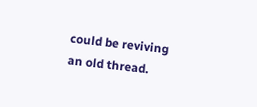could be reviving an old thread.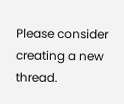Please consider creating a new thread.